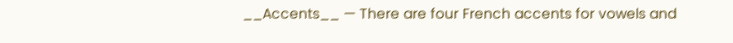__Accents__ — There are four French accents for vowels and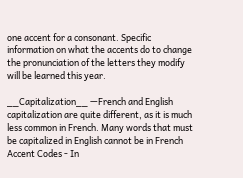one accent for a consonant. Specific information on what the accents do to change the pronunciation of the letters they modify will be learned this year.

__Capitalization__ —French and English capitalization are quite different, as it is much less common in French. Many words that must be capitalized in English cannot be in French
Accent Codes - In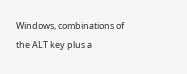Windows, combinations of the ALT key plus a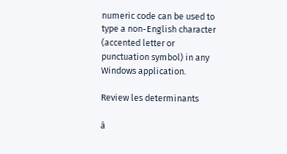numeric code can be used to type a non-English character (accented letter or punctuation symbol) in any Windows application.

Review les determinants

à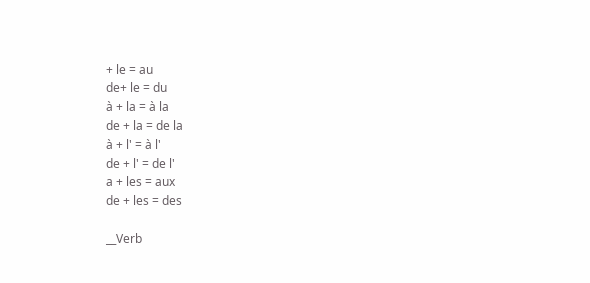+ le = au
de+ le = du
à + la = à la
de + la = de la
à + l' = à l'
de + l' = de l'
a + les = aux
de + les = des

__Verb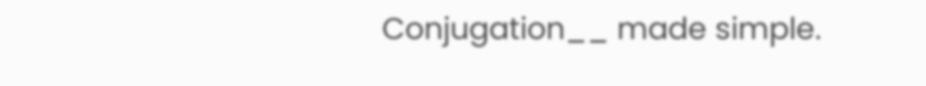Conjugation__ made simple.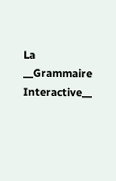La __Grammaire Interactive__